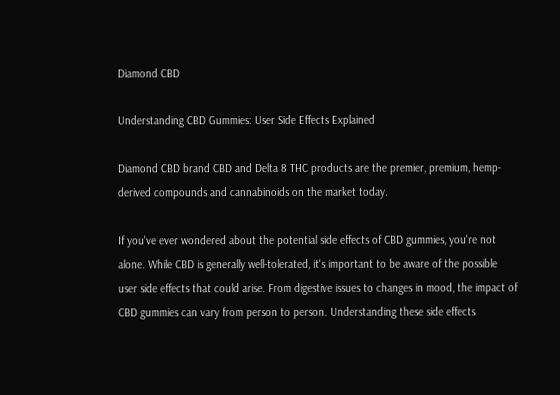Diamond CBD

Understanding CBD Gummies: User Side Effects Explained

Diamond CBD brand CBD and Delta 8 THC products are the premier, premium, hemp-derived compounds and cannabinoids on the market today.

If you've ever wondered about the potential side effects of CBD gummies, you're not alone. While CBD is generally well-tolerated, it's important to be aware of the possible user side effects that could arise. From digestive issues to changes in mood, the impact of CBD gummies can vary from person to person. Understanding these side effects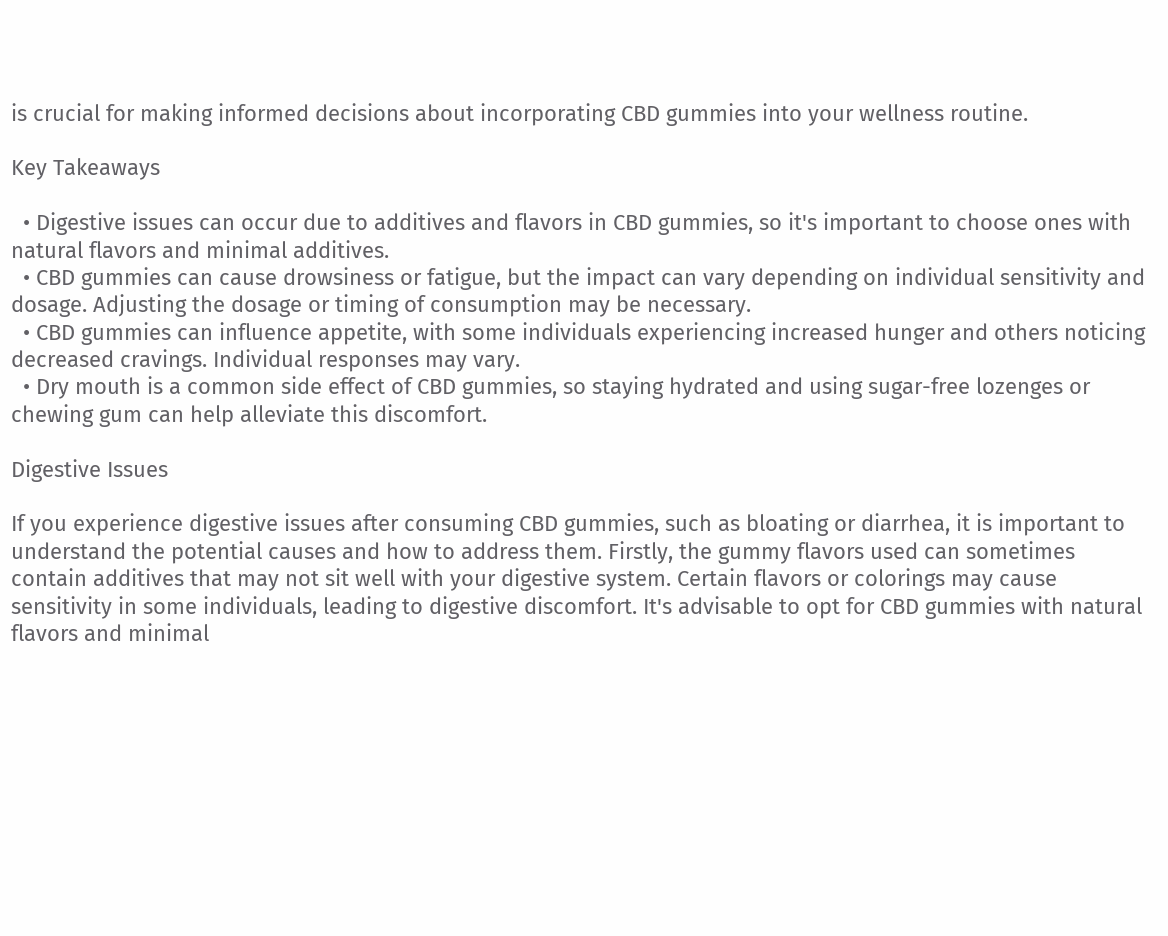is crucial for making informed decisions about incorporating CBD gummies into your wellness routine.

Key Takeaways

  • Digestive issues can occur due to additives and flavors in CBD gummies, so it's important to choose ones with natural flavors and minimal additives.
  • CBD gummies can cause drowsiness or fatigue, but the impact can vary depending on individual sensitivity and dosage. Adjusting the dosage or timing of consumption may be necessary.
  • CBD gummies can influence appetite, with some individuals experiencing increased hunger and others noticing decreased cravings. Individual responses may vary.
  • Dry mouth is a common side effect of CBD gummies, so staying hydrated and using sugar-free lozenges or chewing gum can help alleviate this discomfort.

Digestive Issues

If you experience digestive issues after consuming CBD gummies, such as bloating or diarrhea, it is important to understand the potential causes and how to address them. Firstly, the gummy flavors used can sometimes contain additives that may not sit well with your digestive system. Certain flavors or colorings may cause sensitivity in some individuals, leading to digestive discomfort. It's advisable to opt for CBD gummies with natural flavors and minimal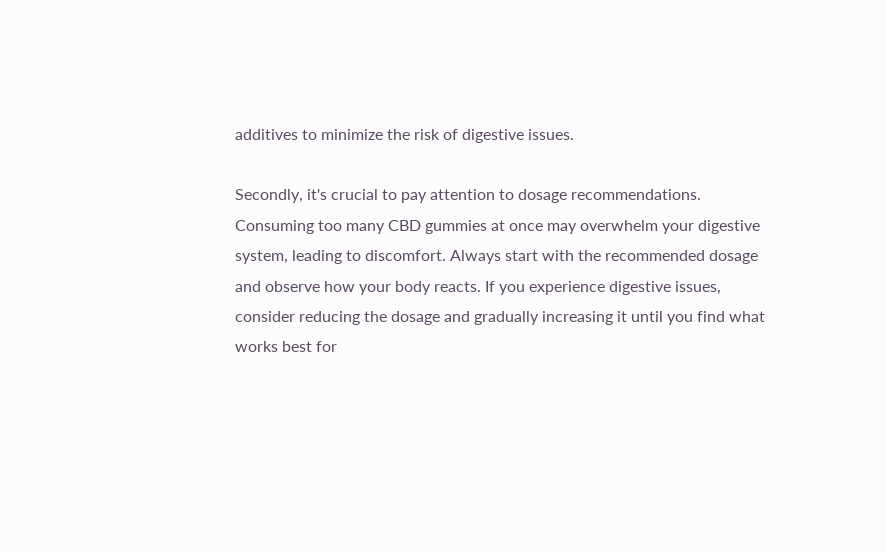additives to minimize the risk of digestive issues.

Secondly, it's crucial to pay attention to dosage recommendations. Consuming too many CBD gummies at once may overwhelm your digestive system, leading to discomfort. Always start with the recommended dosage and observe how your body reacts. If you experience digestive issues, consider reducing the dosage and gradually increasing it until you find what works best for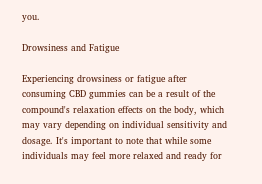you.

Drowsiness and Fatigue

Experiencing drowsiness or fatigue after consuming CBD gummies can be a result of the compound's relaxation effects on the body, which may vary depending on individual sensitivity and dosage. It's important to note that while some individuals may feel more relaxed and ready for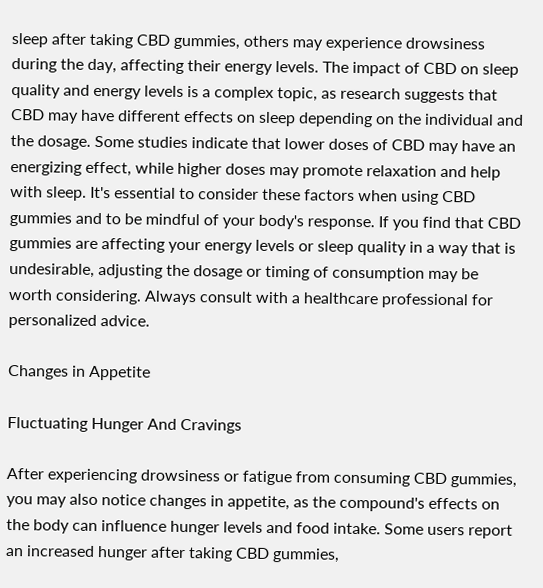sleep after taking CBD gummies, others may experience drowsiness during the day, affecting their energy levels. The impact of CBD on sleep quality and energy levels is a complex topic, as research suggests that CBD may have different effects on sleep depending on the individual and the dosage. Some studies indicate that lower doses of CBD may have an energizing effect, while higher doses may promote relaxation and help with sleep. It's essential to consider these factors when using CBD gummies and to be mindful of your body's response. If you find that CBD gummies are affecting your energy levels or sleep quality in a way that is undesirable, adjusting the dosage or timing of consumption may be worth considering. Always consult with a healthcare professional for personalized advice.

Changes in Appetite

Fluctuating Hunger And Cravings

After experiencing drowsiness or fatigue from consuming CBD gummies, you may also notice changes in appetite, as the compound's effects on the body can influence hunger levels and food intake. Some users report an increased hunger after taking CBD gummies,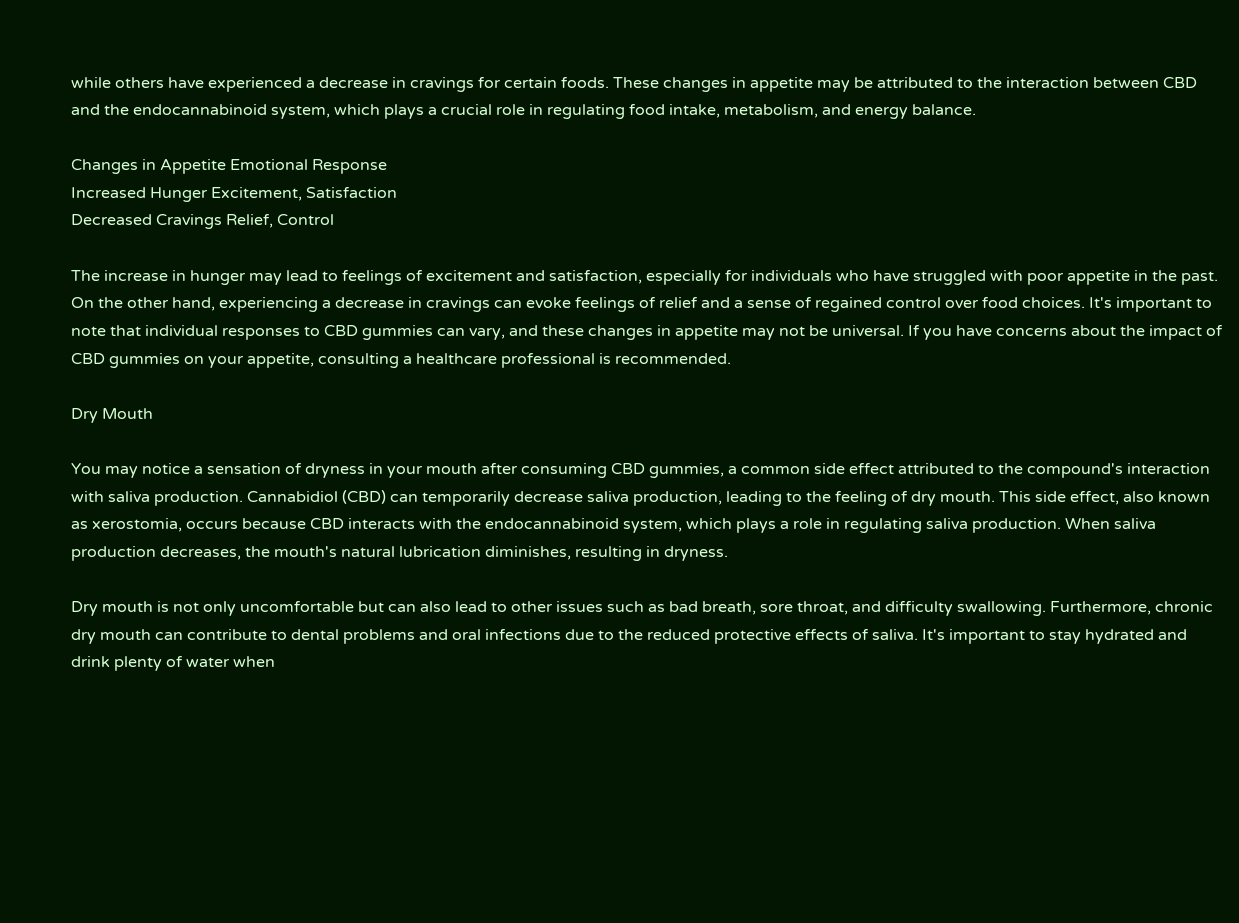while others have experienced a decrease in cravings for certain foods. These changes in appetite may be attributed to the interaction between CBD and the endocannabinoid system, which plays a crucial role in regulating food intake, metabolism, and energy balance.

Changes in Appetite Emotional Response
Increased Hunger Excitement, Satisfaction
Decreased Cravings Relief, Control

The increase in hunger may lead to feelings of excitement and satisfaction, especially for individuals who have struggled with poor appetite in the past. On the other hand, experiencing a decrease in cravings can evoke feelings of relief and a sense of regained control over food choices. It's important to note that individual responses to CBD gummies can vary, and these changes in appetite may not be universal. If you have concerns about the impact of CBD gummies on your appetite, consulting a healthcare professional is recommended.

Dry Mouth

You may notice a sensation of dryness in your mouth after consuming CBD gummies, a common side effect attributed to the compound's interaction with saliva production. Cannabidiol (CBD) can temporarily decrease saliva production, leading to the feeling of dry mouth. This side effect, also known as xerostomia, occurs because CBD interacts with the endocannabinoid system, which plays a role in regulating saliva production. When saliva production decreases, the mouth's natural lubrication diminishes, resulting in dryness.

Dry mouth is not only uncomfortable but can also lead to other issues such as bad breath, sore throat, and difficulty swallowing. Furthermore, chronic dry mouth can contribute to dental problems and oral infections due to the reduced protective effects of saliva. It's important to stay hydrated and drink plenty of water when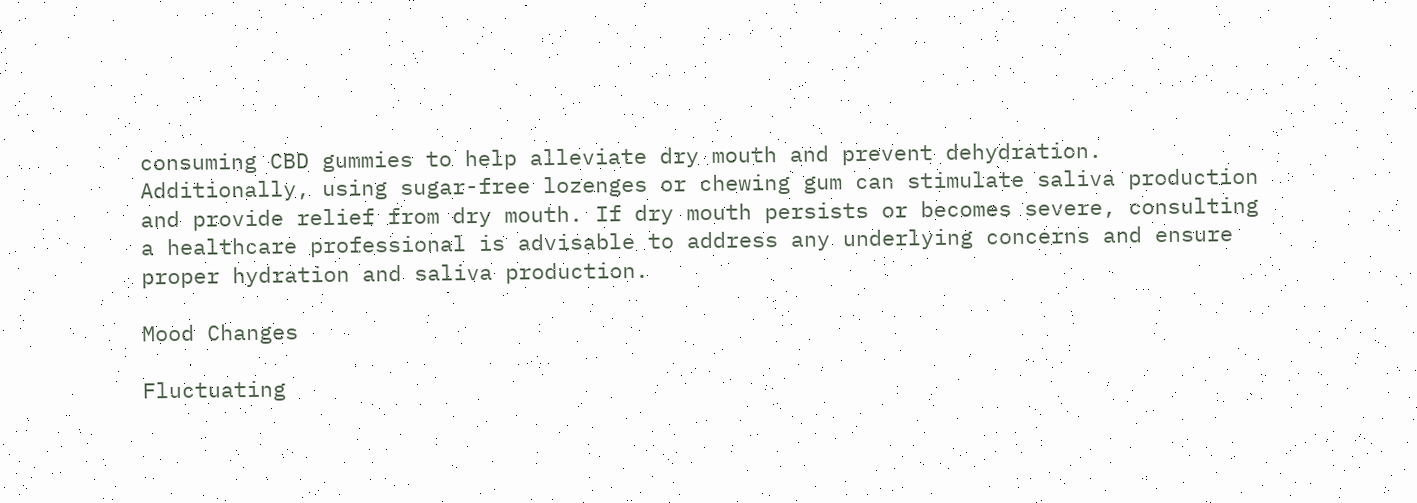consuming CBD gummies to help alleviate dry mouth and prevent dehydration. Additionally, using sugar-free lozenges or chewing gum can stimulate saliva production and provide relief from dry mouth. If dry mouth persists or becomes severe, consulting a healthcare professional is advisable to address any underlying concerns and ensure proper hydration and saliva production.

Mood Changes

Fluctuating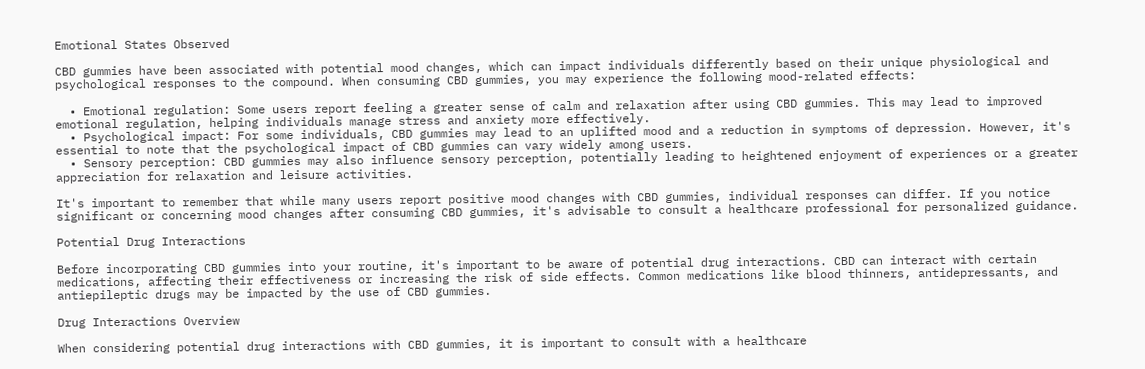Emotional States Observed

CBD gummies have been associated with potential mood changes, which can impact individuals differently based on their unique physiological and psychological responses to the compound. When consuming CBD gummies, you may experience the following mood-related effects:

  • Emotional regulation: Some users report feeling a greater sense of calm and relaxation after using CBD gummies. This may lead to improved emotional regulation, helping individuals manage stress and anxiety more effectively.
  • Psychological impact: For some individuals, CBD gummies may lead to an uplifted mood and a reduction in symptoms of depression. However, it's essential to note that the psychological impact of CBD gummies can vary widely among users.
  • Sensory perception: CBD gummies may also influence sensory perception, potentially leading to heightened enjoyment of experiences or a greater appreciation for relaxation and leisure activities.

It's important to remember that while many users report positive mood changes with CBD gummies, individual responses can differ. If you notice significant or concerning mood changes after consuming CBD gummies, it's advisable to consult a healthcare professional for personalized guidance.

Potential Drug Interactions

Before incorporating CBD gummies into your routine, it's important to be aware of potential drug interactions. CBD can interact with certain medications, affecting their effectiveness or increasing the risk of side effects. Common medications like blood thinners, antidepressants, and antiepileptic drugs may be impacted by the use of CBD gummies.

Drug Interactions Overview

When considering potential drug interactions with CBD gummies, it is important to consult with a healthcare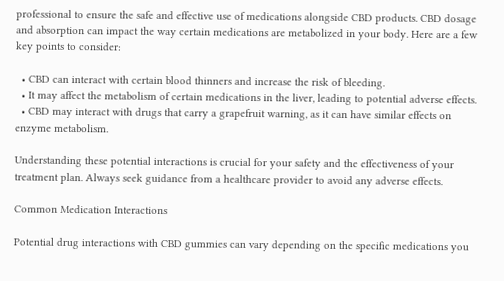professional to ensure the safe and effective use of medications alongside CBD products. CBD dosage and absorption can impact the way certain medications are metabolized in your body. Here are a few key points to consider:

  • CBD can interact with certain blood thinners and increase the risk of bleeding.
  • It may affect the metabolism of certain medications in the liver, leading to potential adverse effects.
  • CBD may interact with drugs that carry a grapefruit warning, as it can have similar effects on enzyme metabolism.

Understanding these potential interactions is crucial for your safety and the effectiveness of your treatment plan. Always seek guidance from a healthcare provider to avoid any adverse effects.

Common Medication Interactions

Potential drug interactions with CBD gummies can vary depending on the specific medications you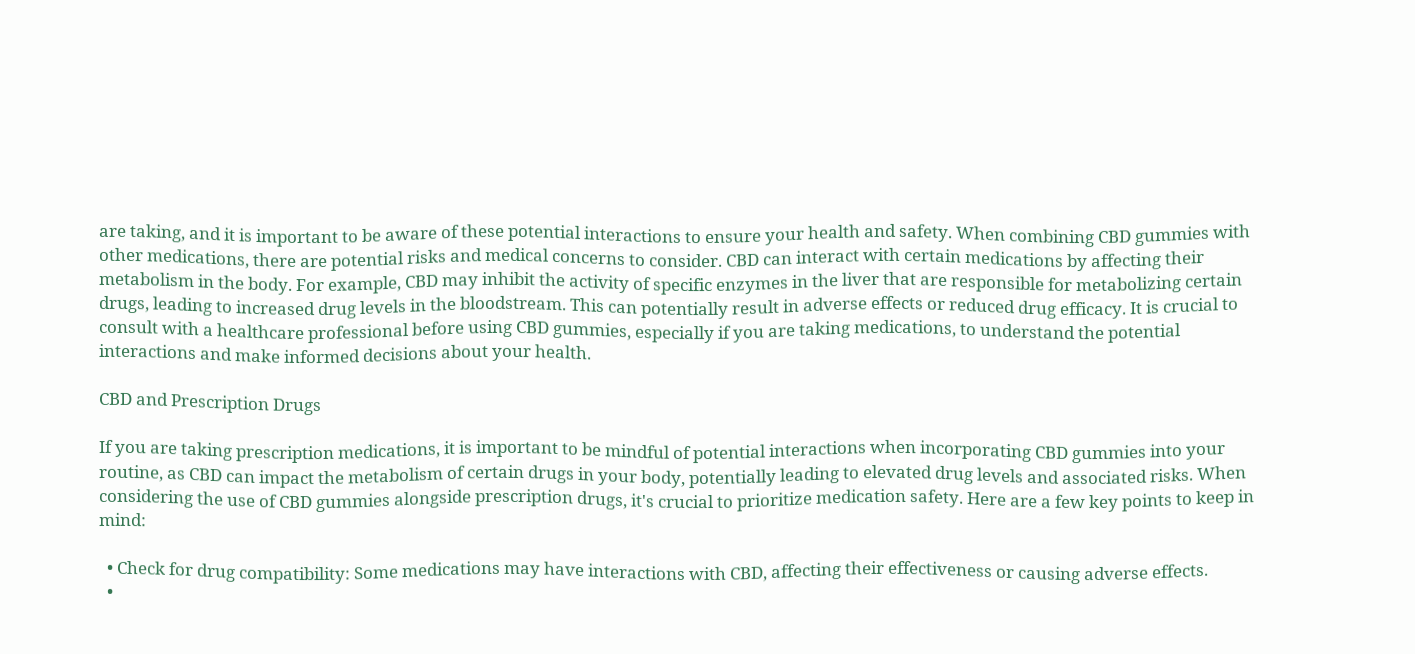are taking, and it is important to be aware of these potential interactions to ensure your health and safety. When combining CBD gummies with other medications, there are potential risks and medical concerns to consider. CBD can interact with certain medications by affecting their metabolism in the body. For example, CBD may inhibit the activity of specific enzymes in the liver that are responsible for metabolizing certain drugs, leading to increased drug levels in the bloodstream. This can potentially result in adverse effects or reduced drug efficacy. It is crucial to consult with a healthcare professional before using CBD gummies, especially if you are taking medications, to understand the potential interactions and make informed decisions about your health.

CBD and Prescription Drugs

If you are taking prescription medications, it is important to be mindful of potential interactions when incorporating CBD gummies into your routine, as CBD can impact the metabolism of certain drugs in your body, potentially leading to elevated drug levels and associated risks. When considering the use of CBD gummies alongside prescription drugs, it's crucial to prioritize medication safety. Here are a few key points to keep in mind:

  • Check for drug compatibility: Some medications may have interactions with CBD, affecting their effectiveness or causing adverse effects.
  •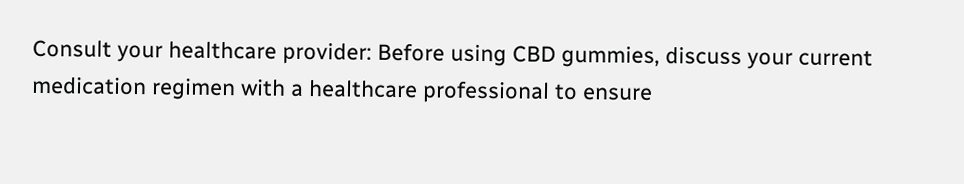Consult your healthcare provider: Before using CBD gummies, discuss your current medication regimen with a healthcare professional to ensure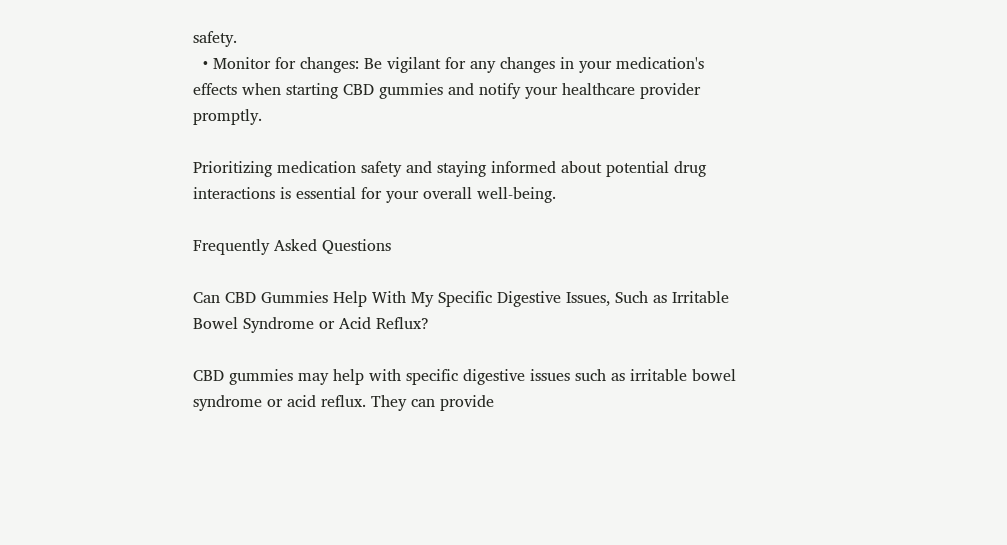safety.
  • Monitor for changes: Be vigilant for any changes in your medication's effects when starting CBD gummies and notify your healthcare provider promptly.

Prioritizing medication safety and staying informed about potential drug interactions is essential for your overall well-being.

Frequently Asked Questions

Can CBD Gummies Help With My Specific Digestive Issues, Such as Irritable Bowel Syndrome or Acid Reflux?

CBD gummies may help with specific digestive issues such as irritable bowel syndrome or acid reflux. They can provide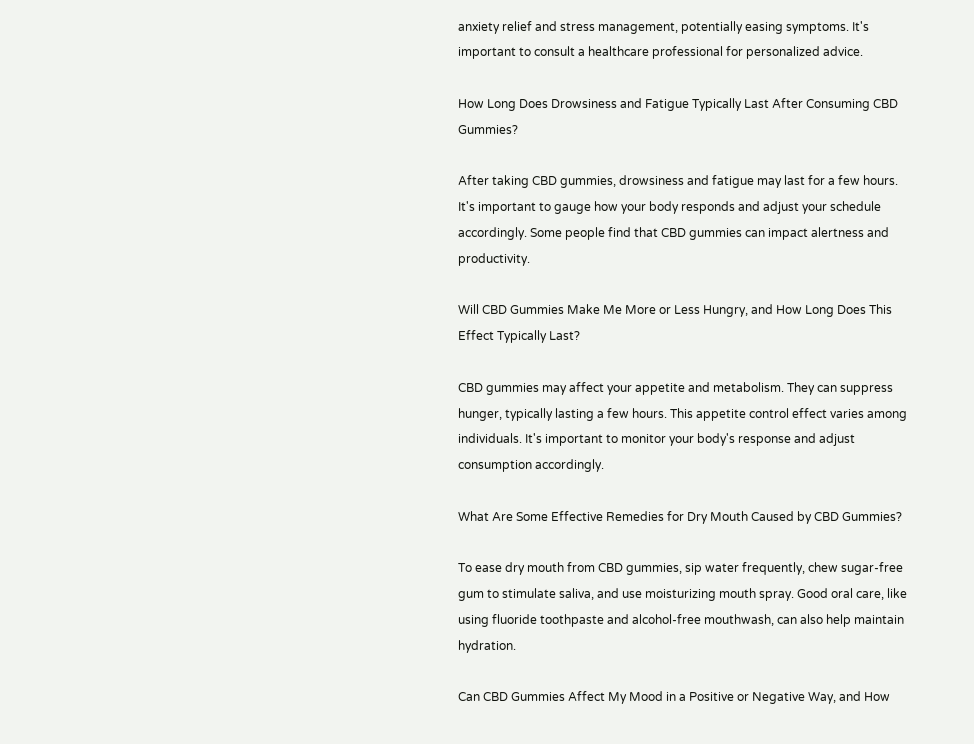anxiety relief and stress management, potentially easing symptoms. It's important to consult a healthcare professional for personalized advice.

How Long Does Drowsiness and Fatigue Typically Last After Consuming CBD Gummies?

After taking CBD gummies, drowsiness and fatigue may last for a few hours. It's important to gauge how your body responds and adjust your schedule accordingly. Some people find that CBD gummies can impact alertness and productivity.

Will CBD Gummies Make Me More or Less Hungry, and How Long Does This Effect Typically Last?

CBD gummies may affect your appetite and metabolism. They can suppress hunger, typically lasting a few hours. This appetite control effect varies among individuals. It's important to monitor your body's response and adjust consumption accordingly.

What Are Some Effective Remedies for Dry Mouth Caused by CBD Gummies?

To ease dry mouth from CBD gummies, sip water frequently, chew sugar-free gum to stimulate saliva, and use moisturizing mouth spray. Good oral care, like using fluoride toothpaste and alcohol-free mouthwash, can also help maintain hydration.

Can CBD Gummies Affect My Mood in a Positive or Negative Way, and How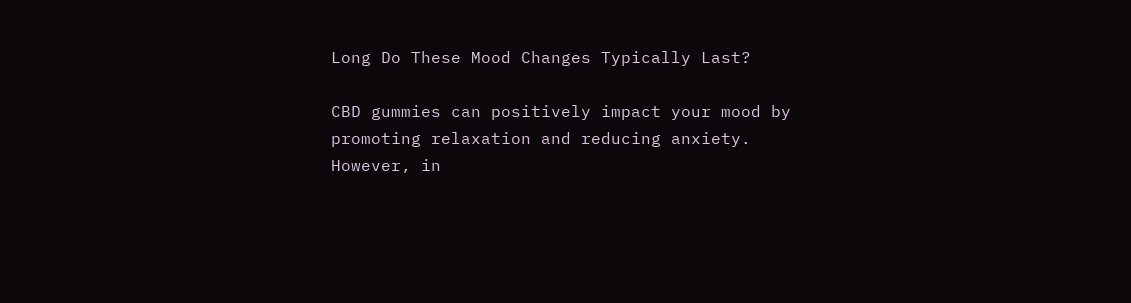Long Do These Mood Changes Typically Last?

CBD gummies can positively impact your mood by promoting relaxation and reducing anxiety. However, in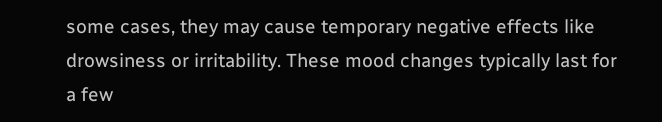some cases, they may cause temporary negative effects like drowsiness or irritability. These mood changes typically last for a few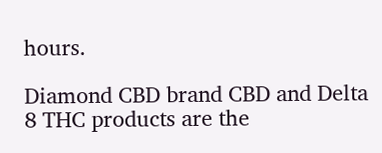hours.

Diamond CBD brand CBD and Delta 8 THC products are the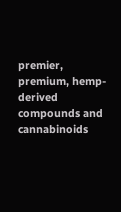premier, premium, hemp-derived compounds and cannabinoids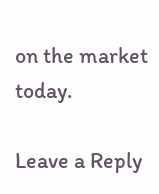on the market today.

Leave a Reply